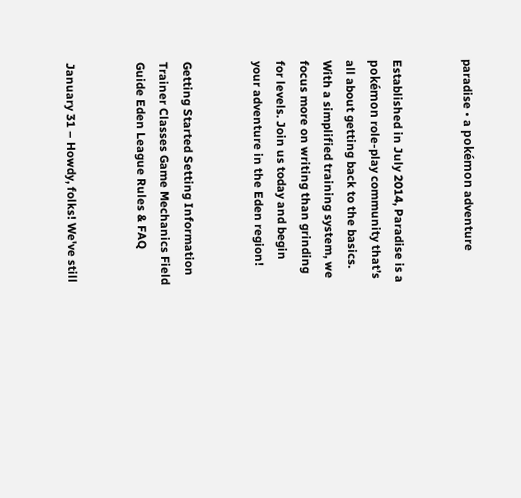paradise • a pokémon adventure


Established in July 2014, Paradise is a pokémon role-play community that’s all about getting back to the basics. With a simplified training system, we focus more on writing than grinding for levels. Join us today and begin your adventure in the Eden region!


Getting Started Setting Information Trainer Classes Game Mechanics Field Guide Eden League Rules & FAQ


January 31 – Howdy, folks! We've still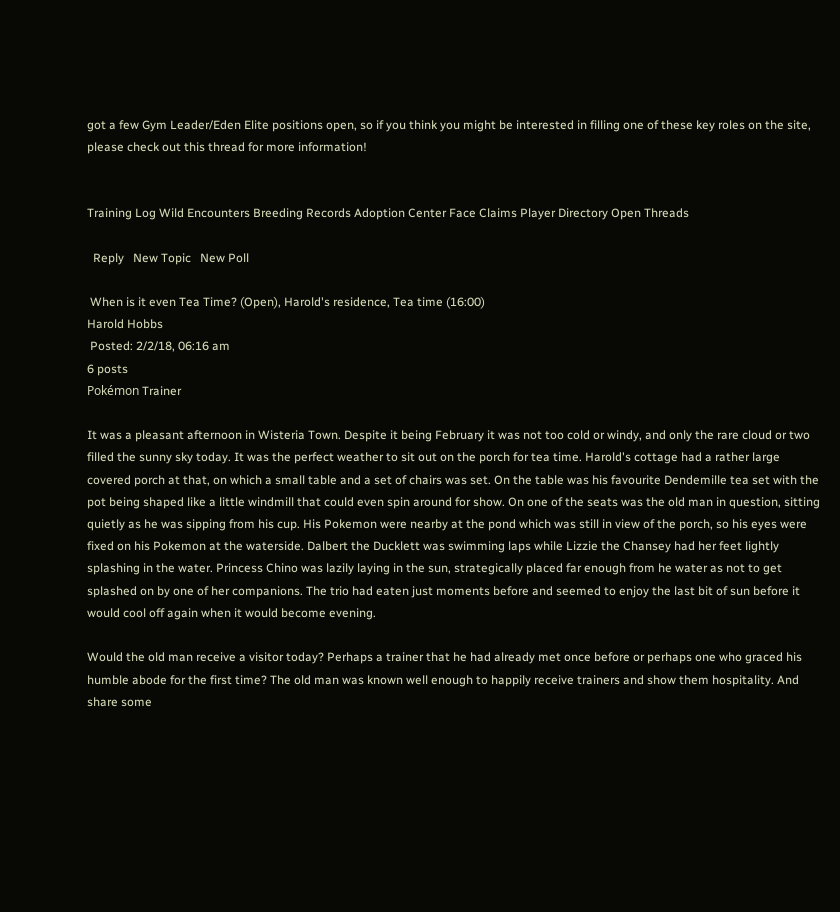got a few Gym Leader/Eden Elite positions open, so if you think you might be interested in filling one of these key roles on the site, please check out this thread for more information!


Training Log Wild Encounters Breeding Records Adoption Center Face Claims Player Directory Open Threads

  Reply   New Topic   New Poll

 When is it even Tea Time? (Open), Harold's residence, Tea time (16:00)
Harold Hobbs
 Posted: 2/2/18, 06:16 am
6 posts
Pokémon Trainer

It was a pleasant afternoon in Wisteria Town. Despite it being February it was not too cold or windy, and only the rare cloud or two filled the sunny sky today. It was the perfect weather to sit out on the porch for tea time. Harold's cottage had a rather large covered porch at that, on which a small table and a set of chairs was set. On the table was his favourite Dendemille tea set with the pot being shaped like a little windmill that could even spin around for show. On one of the seats was the old man in question, sitting quietly as he was sipping from his cup. His Pokemon were nearby at the pond which was still in view of the porch, so his eyes were fixed on his Pokemon at the waterside. Dalbert the Ducklett was swimming laps while Lizzie the Chansey had her feet lightly splashing in the water. Princess Chino was lazily laying in the sun, strategically placed far enough from he water as not to get splashed on by one of her companions. The trio had eaten just moments before and seemed to enjoy the last bit of sun before it would cool off again when it would become evening.

Would the old man receive a visitor today? Perhaps a trainer that he had already met once before or perhaps one who graced his humble abode for the first time? The old man was known well enough to happily receive trainers and show them hospitality. And share some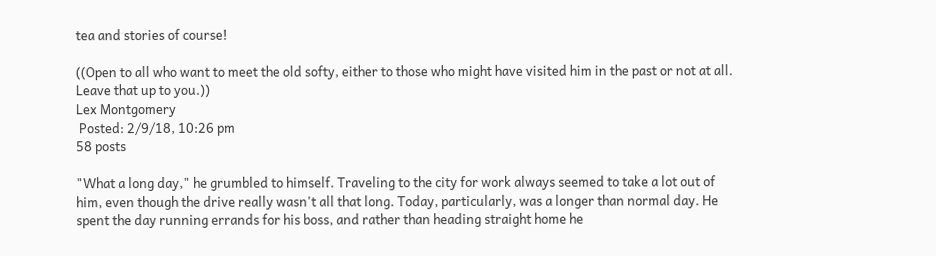tea and stories of course!

((Open to all who want to meet the old softy, either to those who might have visited him in the past or not at all. Leave that up to you.))
Lex Montgomery
 Posted: 2/9/18, 10:26 pm
58 posts

"What a long day," he grumbled to himself. Traveling to the city for work always seemed to take a lot out of him, even though the drive really wasn't all that long. Today, particularly, was a longer than normal day. He spent the day running errands for his boss, and rather than heading straight home he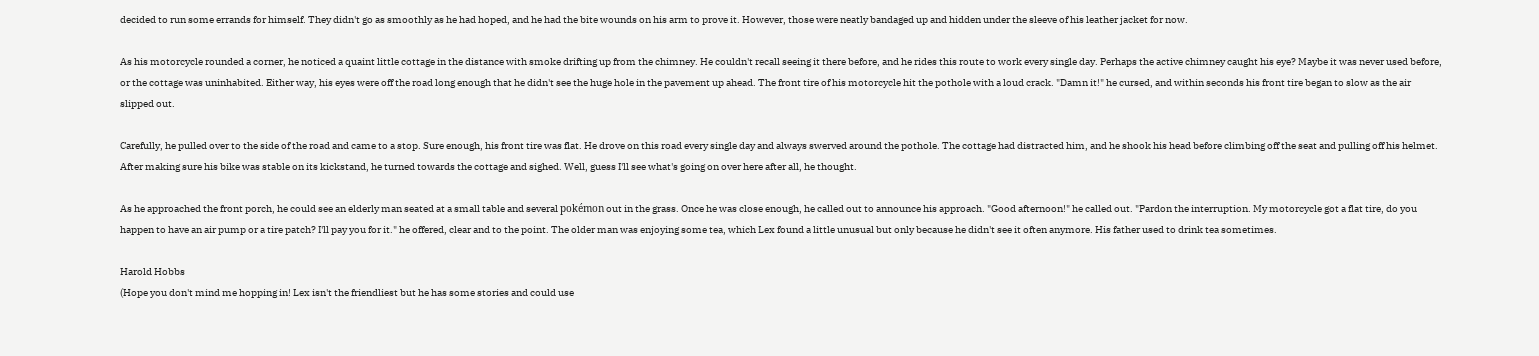decided to run some errands for himself. They didn't go as smoothly as he had hoped, and he had the bite wounds on his arm to prove it. However, those were neatly bandaged up and hidden under the sleeve of his leather jacket for now.

As his motorcycle rounded a corner, he noticed a quaint little cottage in the distance with smoke drifting up from the chimney. He couldn't recall seeing it there before, and he rides this route to work every single day. Perhaps the active chimney caught his eye? Maybe it was never used before, or the cottage was uninhabited. Either way, his eyes were off the road long enough that he didn't see the huge hole in the pavement up ahead. The front tire of his motorcycle hit the pothole with a loud crack. "Damn it!" he cursed, and within seconds his front tire began to slow as the air slipped out.

Carefully, he pulled over to the side of the road and came to a stop. Sure enough, his front tire was flat. He drove on this road every single day and always swerved around the pothole. The cottage had distracted him, and he shook his head before climbing off the seat and pulling off his helmet. After making sure his bike was stable on its kickstand, he turned towards the cottage and sighed. Well, guess I'll see what's going on over here after all, he thought.

As he approached the front porch, he could see an elderly man seated at a small table and several pokémon out in the grass. Once he was close enough, he called out to announce his approach. "Good afternoon!" he called out. "Pardon the interruption. My motorcycle got a flat tire, do you happen to have an air pump or a tire patch? I'll pay you for it." he offered, clear and to the point. The older man was enjoying some tea, which Lex found a little unusual but only because he didn't see it often anymore. His father used to drink tea sometimes.

Harold Hobbs
(Hope you don't mind me hopping in! Lex isn't the friendliest but he has some stories and could use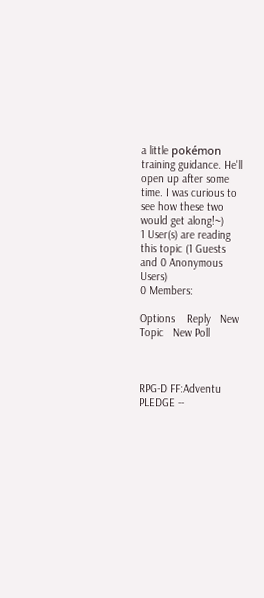a little pokémon training guidance. He'll open up after some time. I was curious to see how these two would get along!~)
1 User(s) are reading this topic (1 Guests and 0 Anonymous Users)
0 Members:

Options    Reply   New Topic   New Poll



RPG-D FF:Adventu PLEDGE --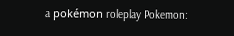a pokémon roleplay Pokemon: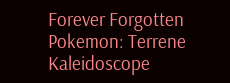Forever Forgotten
Pokemon: Terrene Kaleidoscope